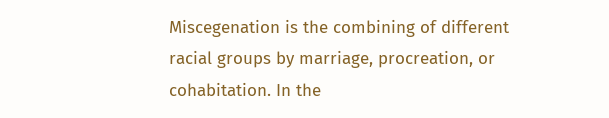Miscegenation is the combining of different racial groups by marriage, procreation, or cohabitation. In the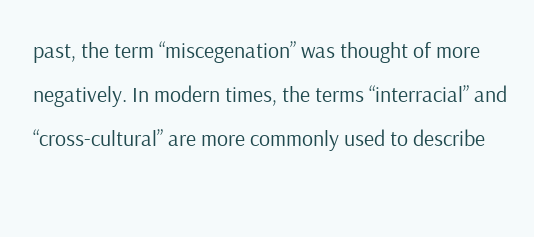past, the term “miscegenation” was thought of more negatively. In modern times, the terms “interracial” and “cross-cultural” are more commonly used to describe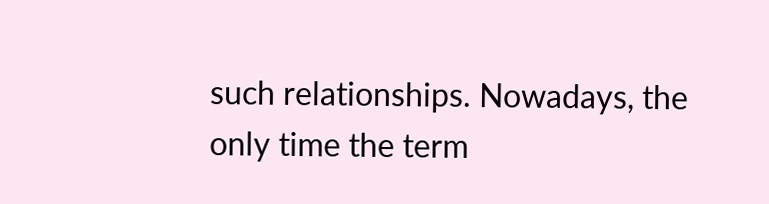such relationships. Nowadays, the only time the term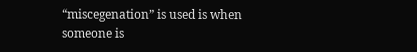“miscegenation” is used is when someone is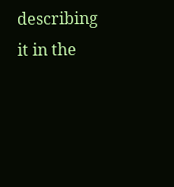describing it in the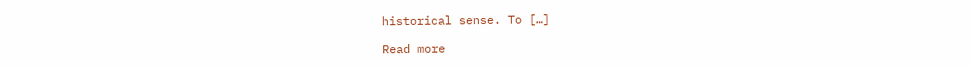historical sense. To […]

Read more